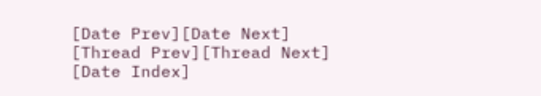[Date Prev][Date Next] [Thread Prev][Thread Next] [Date Index]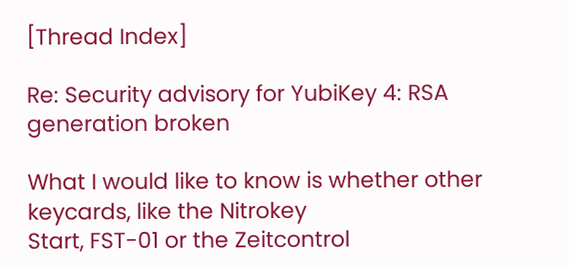[Thread Index]

Re: Security advisory for YubiKey 4: RSA generation broken

What I would like to know is whether other keycards, like the Nitrokey
Start, FST-01 or the Zeitcontrol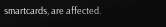smartcards, are affected.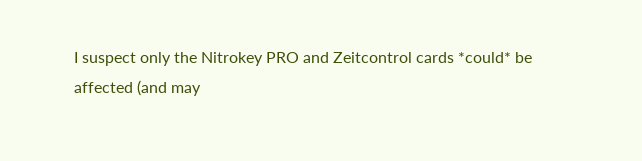I suspect only the Nitrokey PRO and Zeitcontrol cards *could* be
affected (and may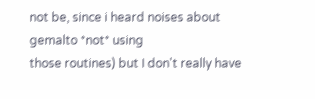not be, since i heard noises about gemalto *not* using
those routines) but I don't really have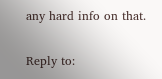any hard info on that.


Reply to: